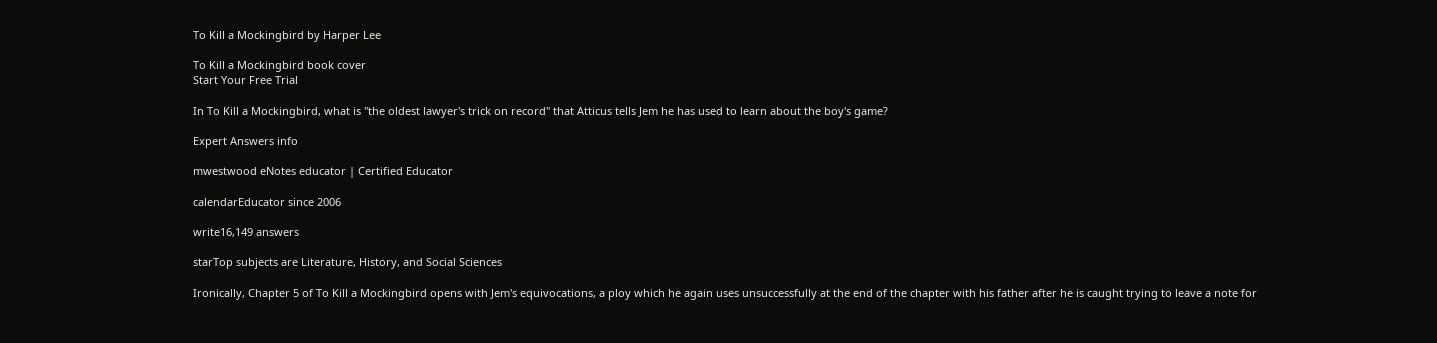To Kill a Mockingbird by Harper Lee

To Kill a Mockingbird book cover
Start Your Free Trial

In To Kill a Mockingbird, what is "the oldest lawyer's trick on record" that Atticus tells Jem he has used to learn about the boy's game?

Expert Answers info

mwestwood eNotes educator | Certified Educator

calendarEducator since 2006

write16,149 answers

starTop subjects are Literature, History, and Social Sciences

Ironically, Chapter 5 of To Kill a Mockingbird opens with Jem's equivocations, a ploy which he again uses unsuccessfully at the end of the chapter with his father after he is caught trying to leave a note for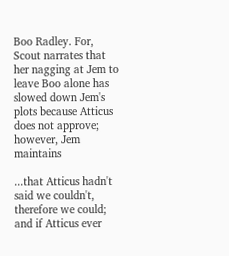Boo Radley. For, Scout narrates that her nagging at Jem to leave Boo alone has slowed down Jem's plots because Atticus does not approve; however, Jem maintains

...that Atticus hadn't said we couldn't, therefore we could; and if Atticus ever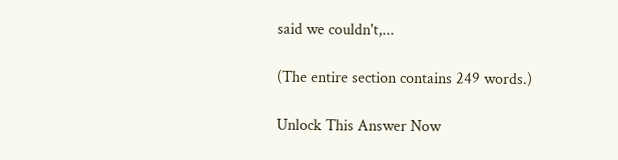said we couldn't,...

(The entire section contains 249 words.)

Unlock This Answer Now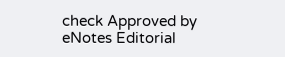check Approved by eNotes Editorial